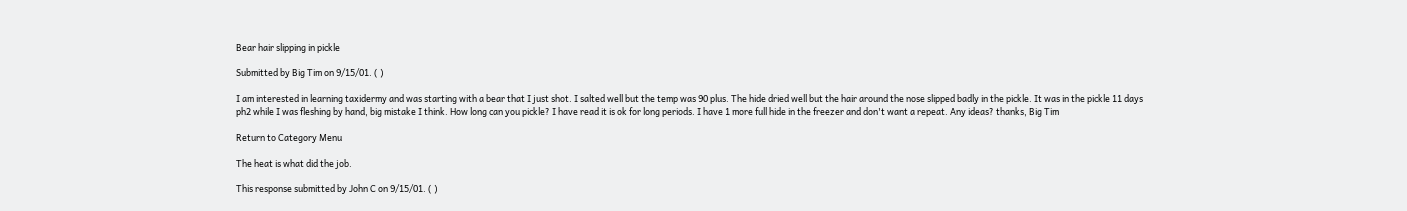Bear hair slipping in pickle

Submitted by Big Tim on 9/15/01. ( )

I am interested in learning taxidermy and was starting with a bear that I just shot. I salted well but the temp was 90 plus. The hide dried well but the hair around the nose slipped badly in the pickle. It was in the pickle 11 days ph2 while I was fleshing by hand, big mistake I think. How long can you pickle? I have read it is ok for long periods. I have 1 more full hide in the freezer and don't want a repeat. Any ideas? thanks, Big Tim

Return to Category Menu

The heat is what did the job.

This response submitted by John C on 9/15/01. ( )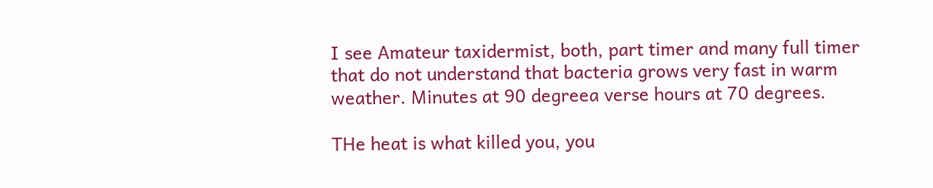I see Amateur taxidermist, both, part timer and many full timer that do not understand that bacteria grows very fast in warm weather. Minutes at 90 degreea verse hours at 70 degrees.

THe heat is what killed you, you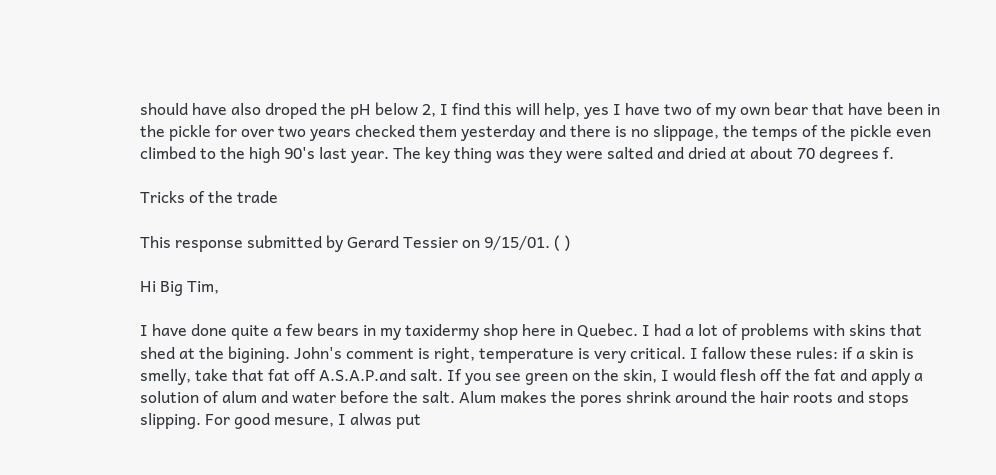should have also droped the pH below 2, I find this will help, yes I have two of my own bear that have been in the pickle for over two years checked them yesterday and there is no slippage, the temps of the pickle even climbed to the high 90's last year. The key thing was they were salted and dried at about 70 degrees f.

Tricks of the trade

This response submitted by Gerard Tessier on 9/15/01. ( )

Hi Big Tim,

I have done quite a few bears in my taxidermy shop here in Quebec. I had a lot of problems with skins that shed at the bigining. John's comment is right, temperature is very critical. I fallow these rules: if a skin is smelly, take that fat off A.S.A.P.and salt. If you see green on the skin, I would flesh off the fat and apply a solution of alum and water before the salt. Alum makes the pores shrink around the hair roots and stops slipping. For good mesure, I alwas put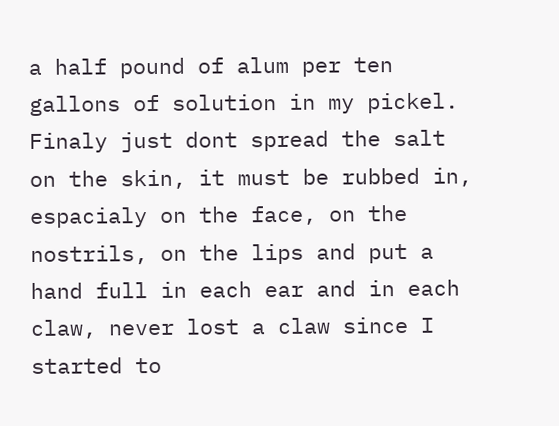a half pound of alum per ten gallons of solution in my pickel. Finaly just dont spread the salt on the skin, it must be rubbed in, espacialy on the face, on the nostrils, on the lips and put a hand full in each ear and in each claw, never lost a claw since I started to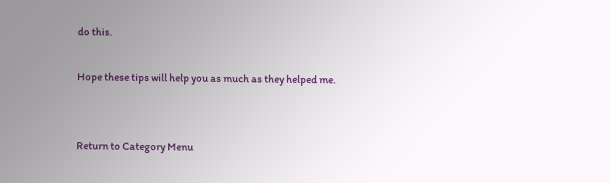do this.

Hope these tips will help you as much as they helped me.


Return to Category Menu